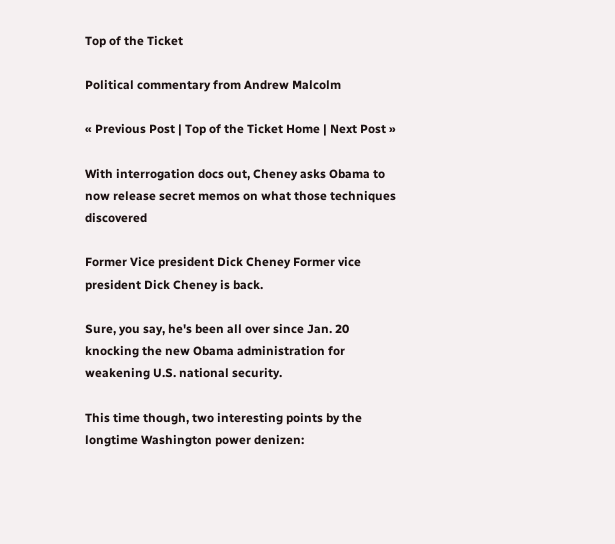Top of the Ticket

Political commentary from Andrew Malcolm

« Previous Post | Top of the Ticket Home | Next Post »

With interrogation docs out, Cheney asks Obama to now release secret memos on what those techniques discovered

Former Vice president Dick Cheney Former vice president Dick Cheney is back.

Sure, you say, he's been all over since Jan. 20 knocking the new Obama administration for weakening U.S. national security.

This time though, two interesting points by the longtime Washington power denizen: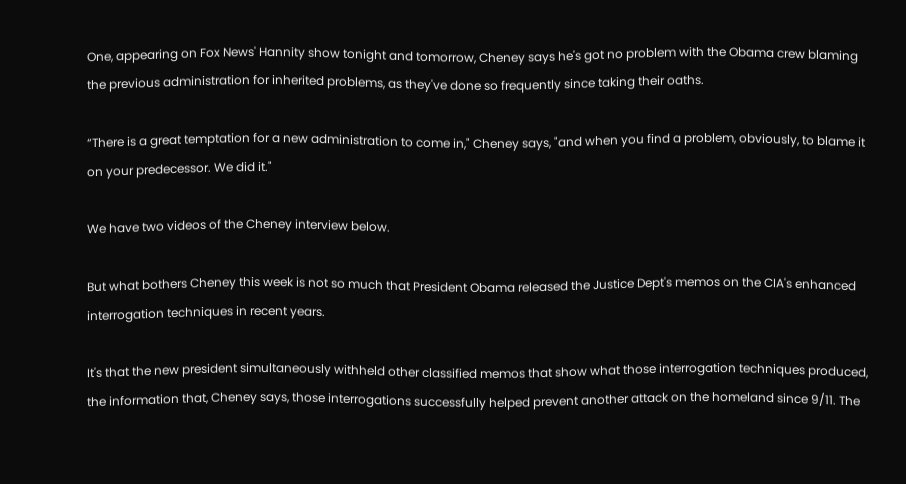One, appearing on Fox News' Hannity show tonight and tomorrow, Cheney says he's got no problem with the Obama crew blaming the previous administration for inherited problems, as they've done so frequently since taking their oaths.

“There is a great temptation for a new administration to come in," Cheney says, "and when you find a problem, obviously, to blame it on your predecessor. We did it."

We have two videos of the Cheney interview below.

But what bothers Cheney this week is not so much that President Obama released the Justice Dept's memos on the CIA's enhanced interrogation techniques in recent years.

It's that the new president simultaneously withheld other classified memos that show what those interrogation techniques produced, the information that, Cheney says, those interrogations successfully helped prevent another attack on the homeland since 9/11. The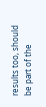results too, should be part of the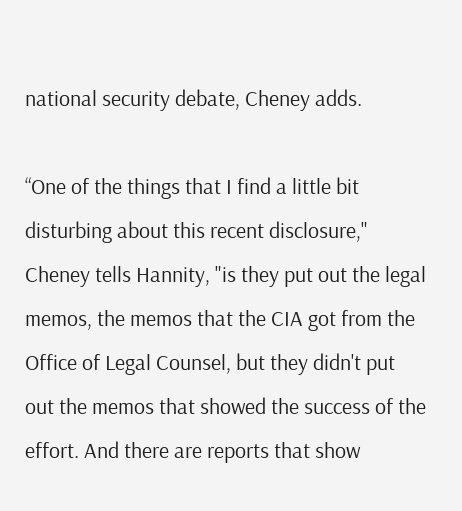national security debate, Cheney adds.

“One of the things that I find a little bit disturbing about this recent disclosure," Cheney tells Hannity, "is they put out the legal memos, the memos that the CIA got from the Office of Legal Counsel, but they didn't put out the memos that showed the success of the effort. And there are reports that show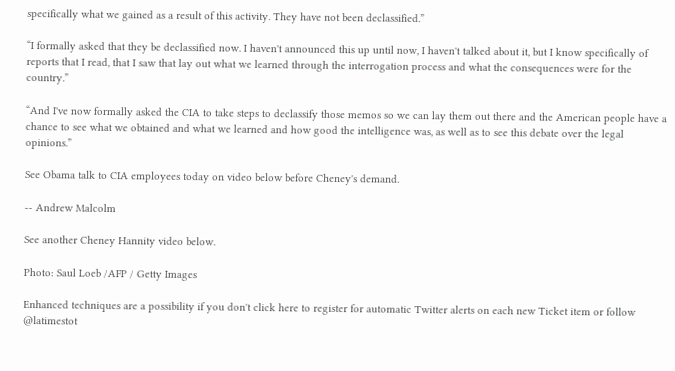specifically what we gained as a result of this activity. They have not been declassified.”

“I formally asked that they be declassified now. I haven't announced this up until now, I haven't talked about it, but I know specifically of reports that I read, that I saw that lay out what we learned through the interrogation process and what the consequences were for the country.”

“And I've now formally asked the CIA to take steps to declassify those memos so we can lay them out there and the American people have a chance to see what we obtained and what we learned and how good the intelligence was, as well as to see this debate over the legal opinions.”

See Obama talk to CIA employees today on video below before Cheney's demand.

-- Andrew Malcolm

See another Cheney Hannity video below.

Photo: Saul Loeb /AFP / Getty Images

Enhanced techniques are a possibility if you don't click here to register for automatic Twitter alerts on each new Ticket item or follow   @latimestot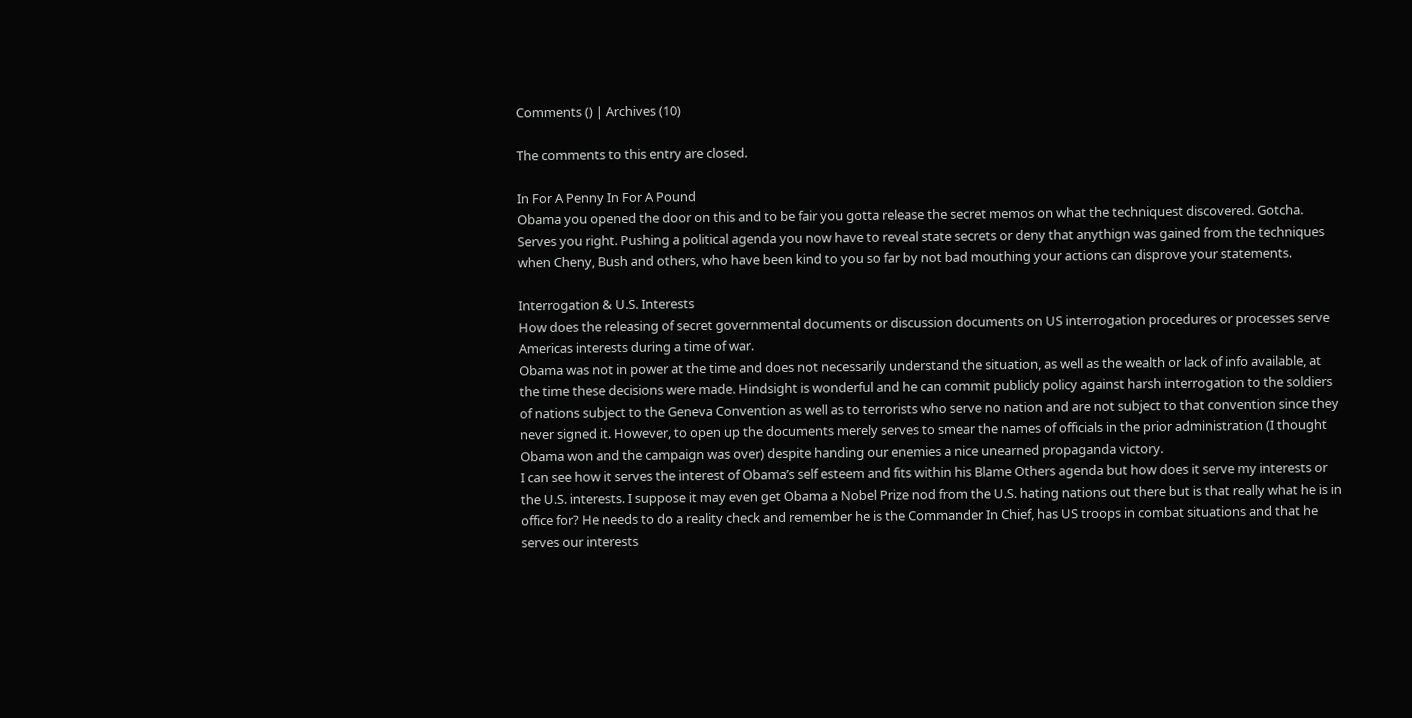Comments () | Archives (10)

The comments to this entry are closed.

In For A Penny In For A Pound
Obama you opened the door on this and to be fair you gotta release the secret memos on what the techniquest discovered. Gotcha.
Serves you right. Pushing a political agenda you now have to reveal state secrets or deny that anythign was gained from the techniques when Cheny, Bush and others, who have been kind to you so far by not bad mouthing your actions can disprove your statements.

Interrogation & U.S. Interests
How does the releasing of secret governmental documents or discussion documents on US interrogation procedures or processes serve Americas interests during a time of war.
Obama was not in power at the time and does not necessarily understand the situation, as well as the wealth or lack of info available, at the time these decisions were made. Hindsight is wonderful and he can commit publicly policy against harsh interrogation to the soldiers of nations subject to the Geneva Convention as well as to terrorists who serve no nation and are not subject to that convention since they never signed it. However, to open up the documents merely serves to smear the names of officials in the prior administration (I thought Obama won and the campaign was over) despite handing our enemies a nice unearned propaganda victory.
I can see how it serves the interest of Obama’s self esteem and fits within his Blame Others agenda but how does it serve my interests or the U.S. interests. I suppose it may even get Obama a Nobel Prize nod from the U.S. hating nations out there but is that really what he is in office for? He needs to do a reality check and remember he is the Commander In Chief, has US troops in combat situations and that he serves our interests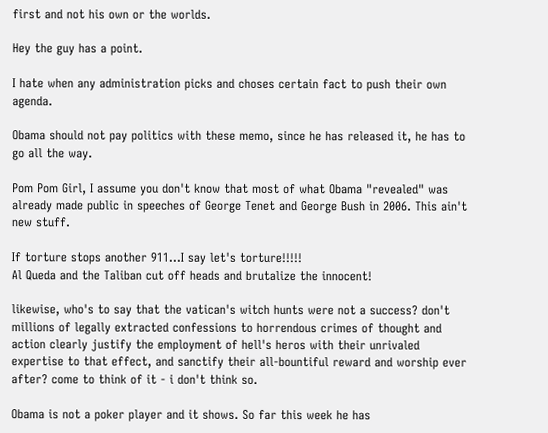first and not his own or the worlds.

Hey the guy has a point.

I hate when any administration picks and choses certain fact to push their own agenda.

Obama should not pay politics with these memo, since he has released it, he has to go all the way.

Pom Pom Girl, I assume you don't know that most of what Obama "revealed" was already made public in speeches of George Tenet and George Bush in 2006. This ain't new stuff.

If torture stops another 911...I say let's torture!!!!!
Al Queda and the Taliban cut off heads and brutalize the innocent!

likewise, who's to say that the vatican's witch hunts were not a success? don't millions of legally extracted confessions to horrendous crimes of thought and action clearly justify the employment of hell's heros with their unrivaled expertise to that effect, and sanctify their all-bountiful reward and worship ever after? come to think of it - i don't think so.

Obama is not a poker player and it shows. So far this week he has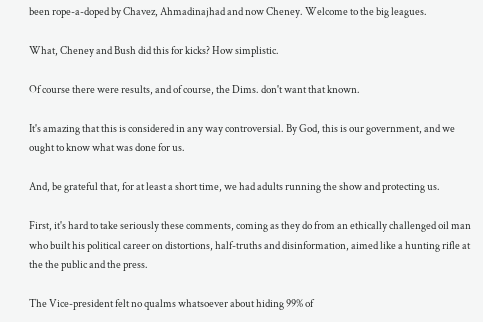been rope-a-doped by Chavez, Ahmadinajhad and now Cheney. Welcome to the big leagues.

What, Cheney and Bush did this for kicks? How simplistic.

Of course there were results, and of course, the Dims. don't want that known.

It's amazing that this is considered in any way controversial. By God, this is our government, and we ought to know what was done for us.

And, be grateful that, for at least a short time, we had adults running the show and protecting us.

First, it's hard to take seriously these comments, coming as they do from an ethically challenged oil man who built his political career on distortions, half-truths and disinformation, aimed like a hunting rifle at the the public and the press.

The Vice-president felt no qualms whatsoever about hiding 99% of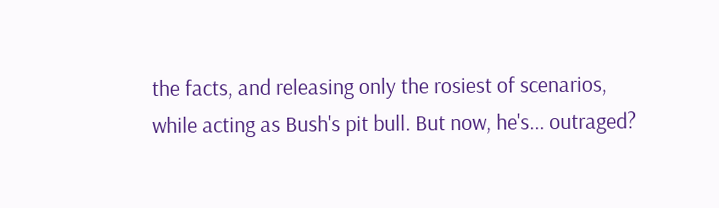the facts, and releasing only the rosiest of scenarios, while acting as Bush's pit bull. But now, he's... outraged?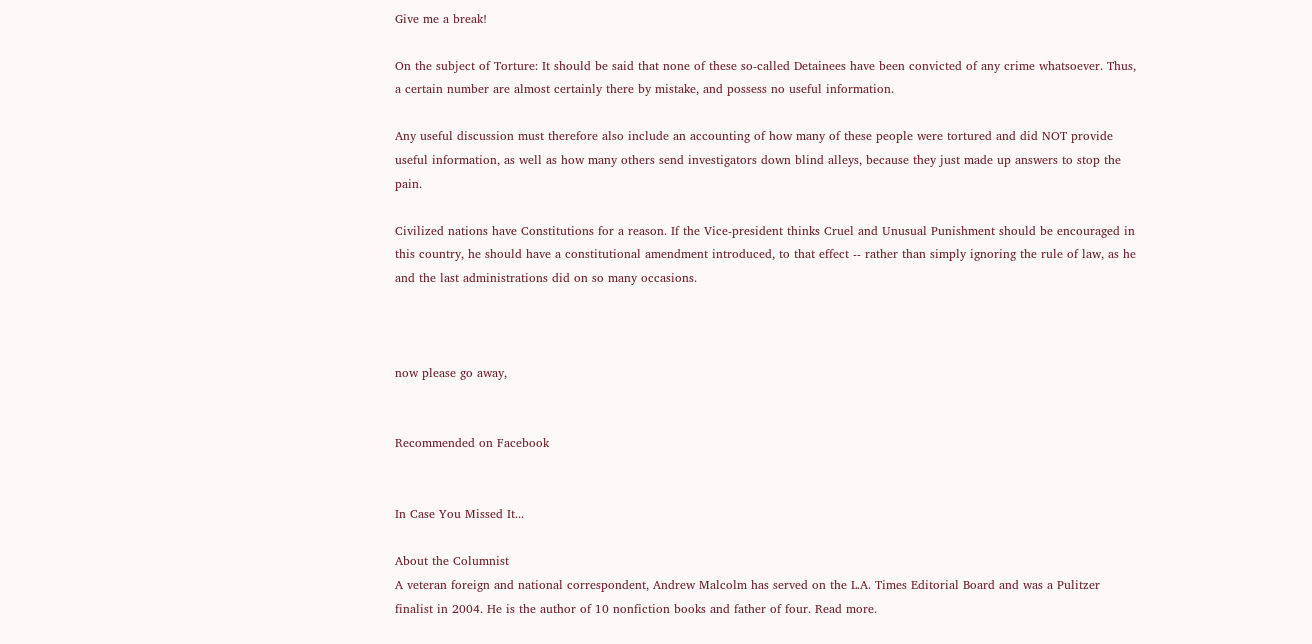Give me a break!

On the subject of Torture: It should be said that none of these so-called Detainees have been convicted of any crime whatsoever. Thus, a certain number are almost certainly there by mistake, and possess no useful information.

Any useful discussion must therefore also include an accounting of how many of these people were tortured and did NOT provide useful information, as well as how many others send investigators down blind alleys, because they just made up answers to stop the pain.

Civilized nations have Constitutions for a reason. If the Vice-president thinks Cruel and Unusual Punishment should be encouraged in this country, he should have a constitutional amendment introduced, to that effect -- rather than simply ignoring the rule of law, as he and the last administrations did on so many occasions.



now please go away,


Recommended on Facebook


In Case You Missed It...

About the Columnist
A veteran foreign and national correspondent, Andrew Malcolm has served on the L.A. Times Editorial Board and was a Pulitzer finalist in 2004. He is the author of 10 nonfiction books and father of four. Read more.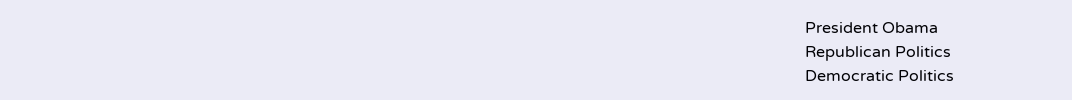President Obama
Republican Politics
Democratic Politics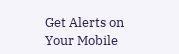Get Alerts on Your Mobile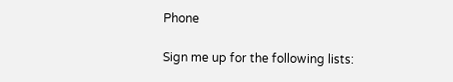Phone

Sign me up for the following lists: